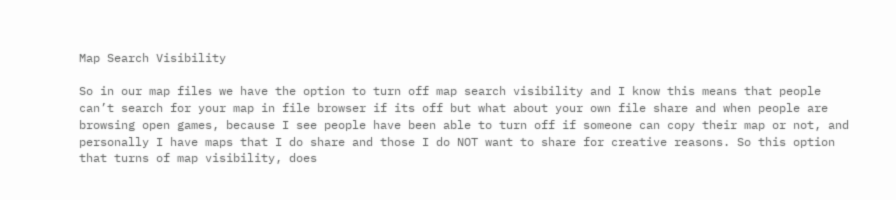Map Search Visibility

So in our map files we have the option to turn off map search visibility and I know this means that people can’t search for your map in file browser if its off but what about your own file share and when people are browsing open games, because I see people have been able to turn off if someone can copy their map or not, and personally I have maps that I do share and those I do NOT want to share for creative reasons. So this option that turns of map visibility, does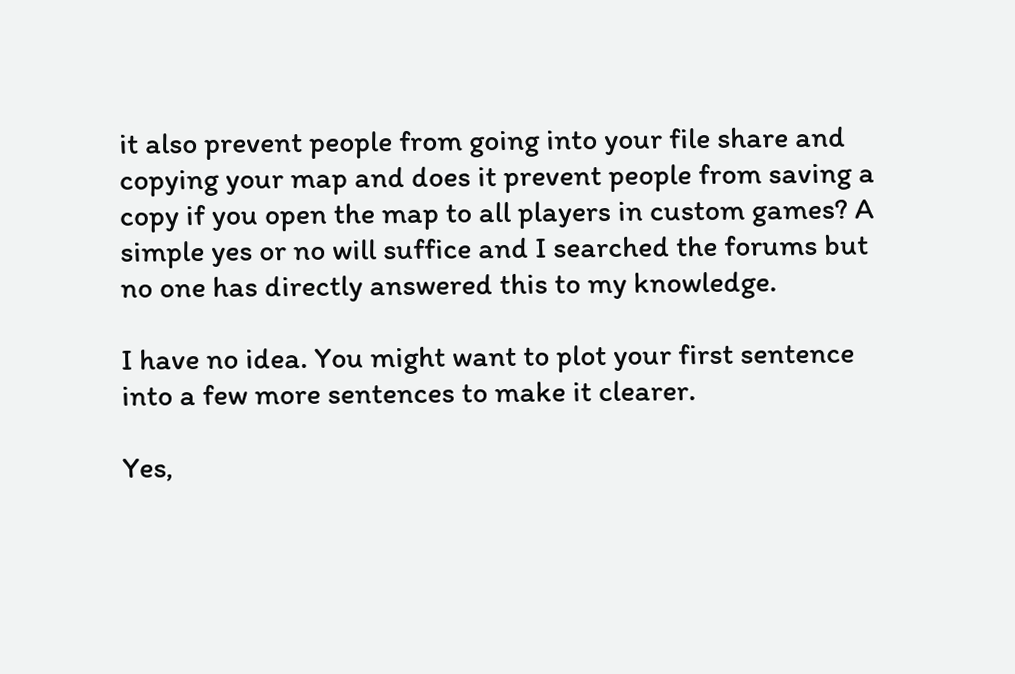it also prevent people from going into your file share and copying your map and does it prevent people from saving a copy if you open the map to all players in custom games? A simple yes or no will suffice and I searched the forums but no one has directly answered this to my knowledge.

I have no idea. You might want to plot your first sentence into a few more sentences to make it clearer.

Yes,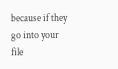because if they go into your file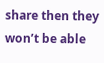share then they won’t be able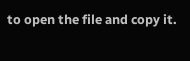to open the file and copy it.